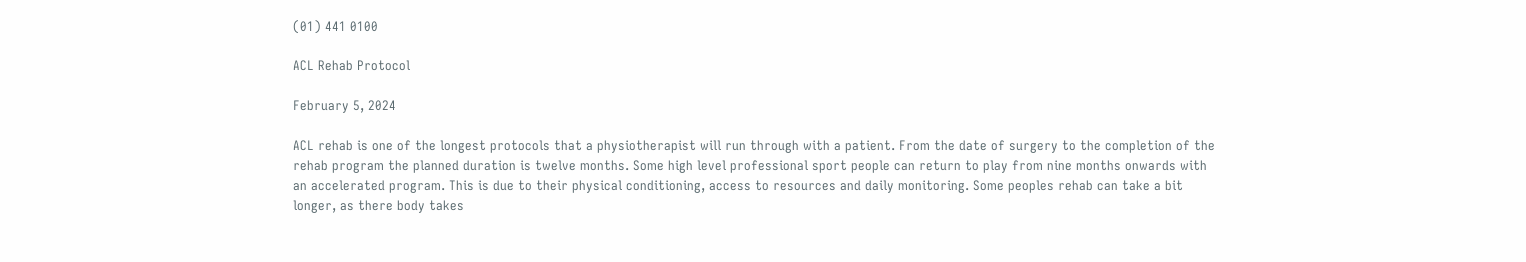(01) 441 0100

ACL Rehab Protocol

February 5, 2024

ACL rehab is one of the longest protocols that a physiotherapist will run through with a patient. From the date of surgery to the completion of the rehab program the planned duration is twelve months. Some high level professional sport people can return to play from nine months onwards with an accelerated program. This is due to their physical conditioning, access to resources and daily monitoring. Some peoples rehab can take a bit longer, as there body takes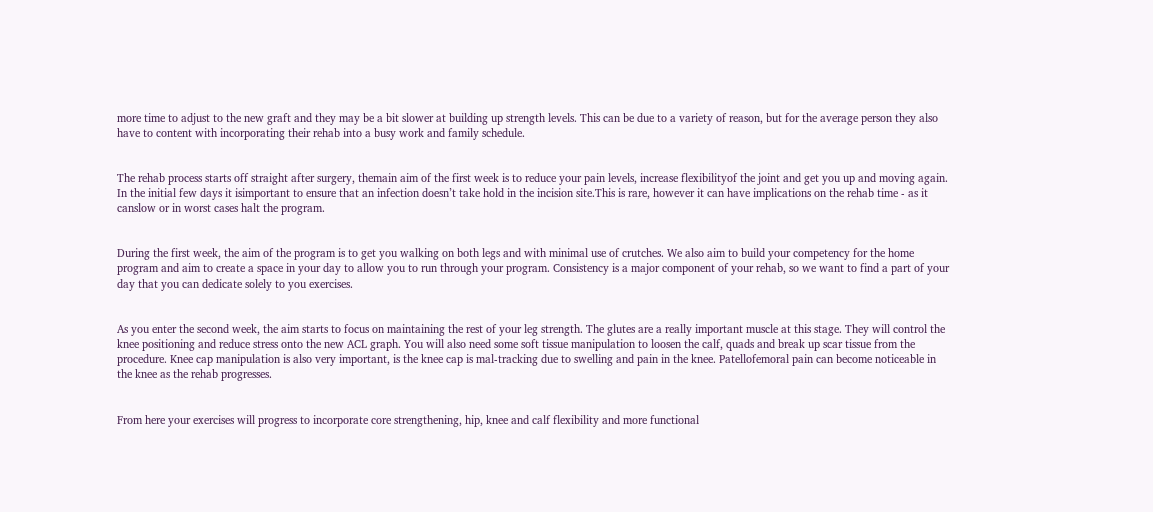more time to adjust to the new graft and they may be a bit slower at building up strength levels. This can be due to a variety of reason, but for the average person they also have to content with incorporating their rehab into a busy work and family schedule.


The rehab process starts off straight after surgery, themain aim of the first week is to reduce your pain levels, increase flexibilityof the joint and get you up and moving again. In the initial few days it isimportant to ensure that an infection doesn’t take hold in the incision site.This is rare, however it can have implications on the rehab time - as it canslow or in worst cases halt the program.


During the first week, the aim of the program is to get you walking on both legs and with minimal use of crutches. We also aim to build your competency for the home program and aim to create a space in your day to allow you to run through your program. Consistency is a major component of your rehab, so we want to find a part of your day that you can dedicate solely to you exercises.


As you enter the second week, the aim starts to focus on maintaining the rest of your leg strength. The glutes are a really important muscle at this stage. They will control the knee positioning and reduce stress onto the new ACL graph. You will also need some soft tissue manipulation to loosen the calf, quads and break up scar tissue from the procedure. Knee cap manipulation is also very important, is the knee cap is mal-tracking due to swelling and pain in the knee. Patellofemoral pain can become noticeable in the knee as the rehab progresses.


From here your exercises will progress to incorporate core strengthening, hip, knee and calf flexibility and more functional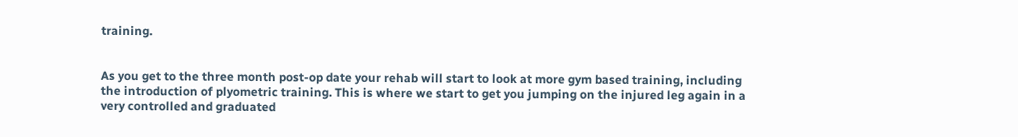training.


As you get to the three month post-op date your rehab will start to look at more gym based training, including the introduction of plyometric training. This is where we start to get you jumping on the injured leg again in a very controlled and graduated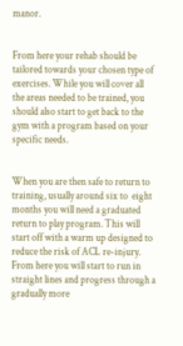manor.


From here your rehab should be tailored towards your chosen type of exercises. While you will cover all the areas needed to be trained, you should also start to get back to the gym with a program based on your specific needs.


When you are then safe to return to training, usually around six to  eight months you will need a graduated return to play program. This will start off with a warm up designed to reduce the risk of ACL re-injury. From here you will start to run in straight lines and progress through a gradually more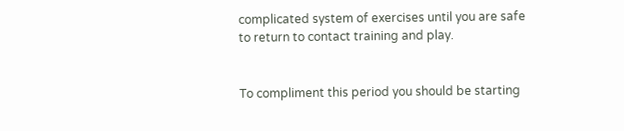complicated system of exercises until you are safe to return to contact training and play.


To compliment this period you should be starting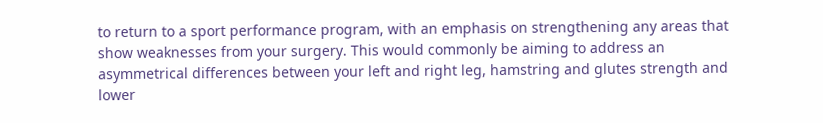to return to a sport performance program, with an emphasis on strengthening any areas that show weaknesses from your surgery. This would commonly be aiming to address an asymmetrical differences between your left and right leg, hamstring and glutes strength and lower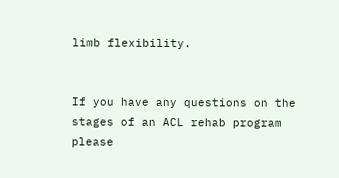limb flexibility.


If you have any questions on the stages of an ACL rehab program please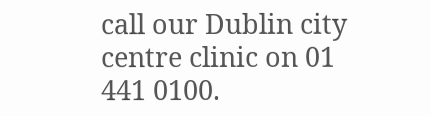call our Dublin city centre clinic on 01 441 0100.